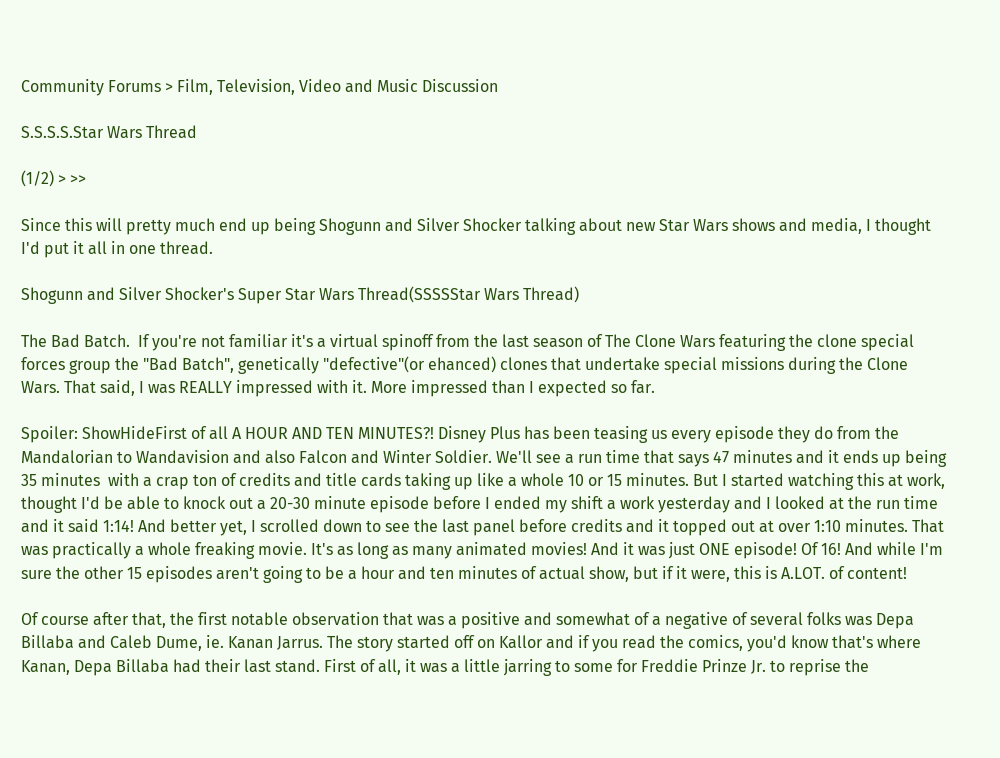Community Forums > Film, Television, Video and Music Discussion

S.S.S.S.Star Wars Thread

(1/2) > >>

Since this will pretty much end up being Shogunn and Silver Shocker talking about new Star Wars shows and media, I thought I'd put it all in one thread.

Shogunn and Silver Shocker's Super Star Wars Thread(SSSSStar Wars Thread)

The Bad Batch.  If you're not familiar it's a virtual spinoff from the last season of The Clone Wars featuring the clone special forces group the "Bad Batch", genetically "defective"(or ehanced) clones that undertake special missions during the Clone Wars. That said, I was REALLY impressed with it. More impressed than I expected so far.

Spoiler: ShowHideFirst of all A HOUR AND TEN MINUTES?! Disney Plus has been teasing us every episode they do from the Mandalorian to Wandavision and also Falcon and Winter Soldier. We'll see a run time that says 47 minutes and it ends up being 35 minutes  with a crap ton of credits and title cards taking up like a whole 10 or 15 minutes. But I started watching this at work, thought I'd be able to knock out a 20-30 minute episode before I ended my shift a work yesterday and I looked at the run time and it said 1:14! And better yet, I scrolled down to see the last panel before credits and it topped out at over 1:10 minutes. That was practically a whole freaking movie. It's as long as many animated movies! And it was just ONE episode! Of 16! And while I'm sure the other 15 episodes aren't going to be a hour and ten minutes of actual show, but if it were, this is A.LOT. of content!

Of course after that, the first notable observation that was a positive and somewhat of a negative of several folks was Depa Billaba and Caleb Dume, ie. Kanan Jarrus. The story started off on Kallor and if you read the comics, you'd know that's where Kanan, Depa Billaba had their last stand. First of all, it was a little jarring to some for Freddie Prinze Jr. to reprise the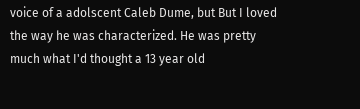voice of a adolscent Caleb Dume, but But I loved the way he was characterized. He was pretty much what I'd thought a 13 year old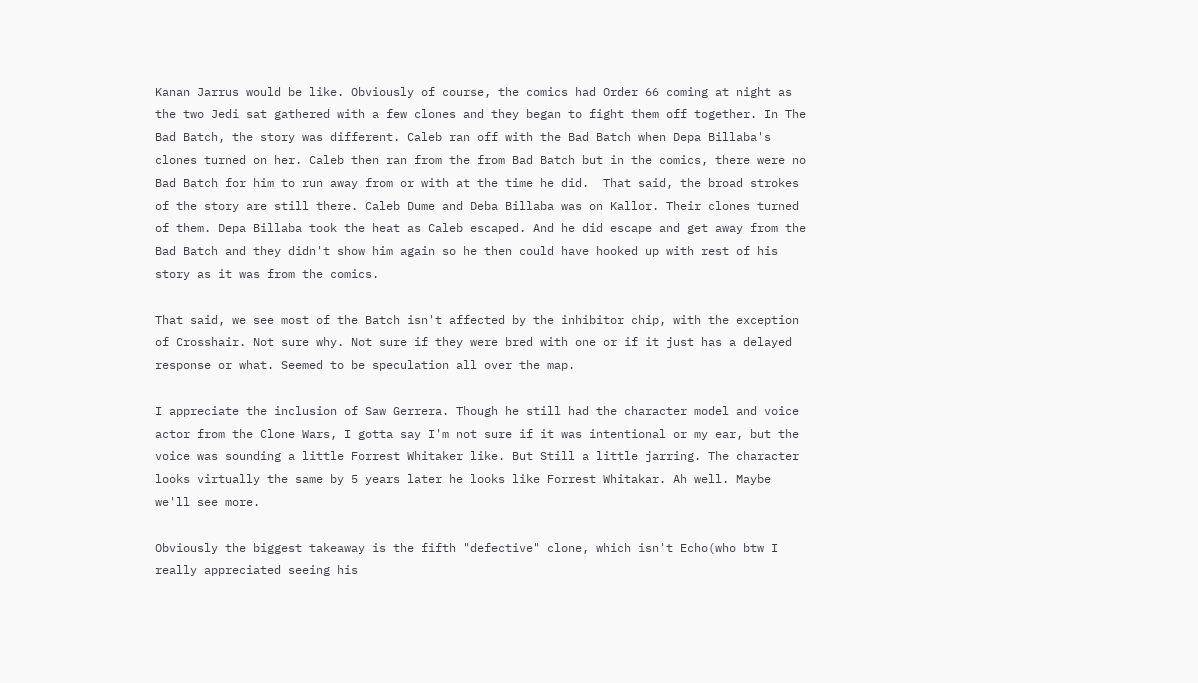Kanan Jarrus would be like. Obviously of course, the comics had Order 66 coming at night as the two Jedi sat gathered with a few clones and they began to fight them off together. In The Bad Batch, the story was different. Caleb ran off with the Bad Batch when Depa Billaba's clones turned on her. Caleb then ran from the from Bad Batch but in the comics, there were no Bad Batch for him to run away from or with at the time he did.  That said, the broad strokes of the story are still there. Caleb Dume and Deba Billaba was on Kallor. Their clones turned of them. Depa Billaba took the heat as Caleb escaped. And he did escape and get away from the Bad Batch and they didn't show him again so he then could have hooked up with rest of his story as it was from the comics.

That said, we see most of the Batch isn't affected by the inhibitor chip, with the exception of Crosshair. Not sure why. Not sure if they were bred with one or if it just has a delayed response or what. Seemed to be speculation all over the map.

I appreciate the inclusion of Saw Gerrera. Though he still had the character model and voice actor from the Clone Wars, I gotta say I'm not sure if it was intentional or my ear, but the voice was sounding a little Forrest Whitaker like. But Still a little jarring. The character looks virtually the same by 5 years later he looks like Forrest Whitakar. Ah well. Maybe we'll see more.

Obviously the biggest takeaway is the fifth "defective" clone, which isn't Echo(who btw I really appreciated seeing his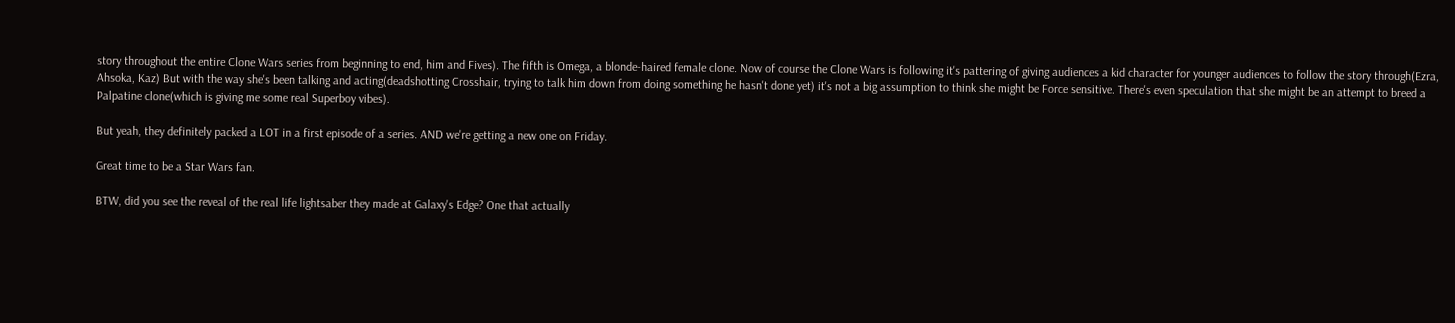story throughout the entire Clone Wars series from beginning to end, him and Fives). The fifth is Omega, a blonde-haired female clone. Now of course the Clone Wars is following it's pattering of giving audiences a kid character for younger audiences to follow the story through(Ezra, Ahsoka, Kaz) But with the way she's been talking and acting(deadshotting Crosshair, trying to talk him down from doing something he hasn't done yet) it's not a big assumption to think she might be Force sensitive. There's even speculation that she might be an attempt to breed a Palpatine clone(which is giving me some real Superboy vibes).

But yeah, they definitely packed a LOT in a first episode of a series. AND we're getting a new one on Friday.

Great time to be a Star Wars fan.

BTW, did you see the reveal of the real life lightsaber they made at Galaxy's Edge? One that actually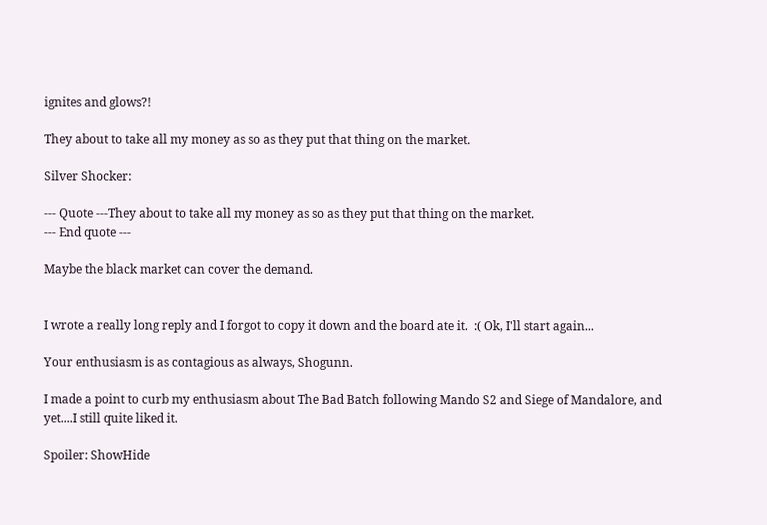ignites and glows?!

They about to take all my money as so as they put that thing on the market.

Silver Shocker:

--- Quote ---They about to take all my money as so as they put that thing on the market.
--- End quote ---

Maybe the black market can cover the demand.


I wrote a really long reply and I forgot to copy it down and the board ate it.  :( Ok, I'll start again...

Your enthusiasm is as contagious as always, Shogunn.

I made a point to curb my enthusiasm about The Bad Batch following Mando S2 and Siege of Mandalore, and yet....I still quite liked it.

Spoiler: ShowHide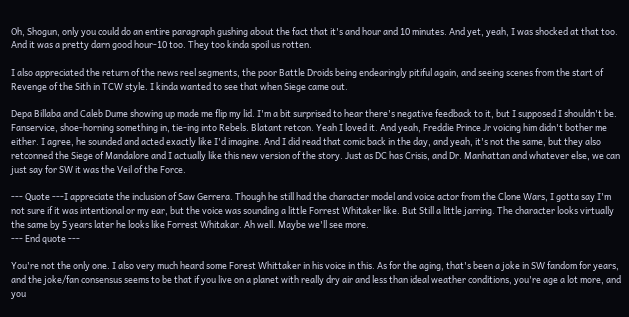Oh, Shogun, only you could do an entire paragraph gushing about the fact that it's and hour and 10 minutes. And yet, yeah, I was shocked at that too.  And it was a pretty darn good hour-10 too. They too kinda spoil us rotten.

I also appreciated the return of the news reel segments, the poor Battle Droids being endearingly pitiful again, and seeing scenes from the start of Revenge of the Sith in TCW style. I kinda wanted to see that when Siege came out.

Depa Billaba and Caleb Dume showing up made me flip my lid. I'm a bit surprised to hear there's negative feedback to it, but I supposed I shouldn't be. Fanservice, shoe-horning something in, tie-ing into Rebels. Blatant retcon. Yeah I loved it. And yeah, Freddie Prince Jr voicing him didn't bother me either. I agree, he sounded and acted exactly like I'd imagine. And I did read that comic back in the day, and yeah, it's not the same, but they also retconned the Siege of Mandalore and I actually like this new version of the story. Just as DC has Crisis, and Dr. Manhattan and whatever else, we can just say for SW it was the Veil of the Force.

--- Quote ---I appreciate the inclusion of Saw Gerrera. Though he still had the character model and voice actor from the Clone Wars, I gotta say I'm not sure if it was intentional or my ear, but the voice was sounding a little Forrest Whitaker like. But Still a little jarring. The character looks virtually the same by 5 years later he looks like Forrest Whitakar. Ah well. Maybe we'll see more.
--- End quote ---

You're not the only one. I also very much heard some Forest Whittaker in his voice in this. As for the aging, that's been a joke in SW fandom for years, and the joke/fan consensus seems to be that if you live on a planet with really dry air and less than ideal weather conditions, you're age a lot more, and you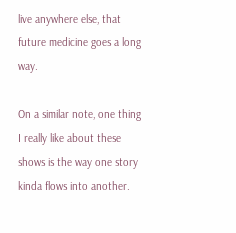live anywhere else, that future medicine goes a long way.

On a similar note, one thing I really like about these shows is the way one story kinda flows into another.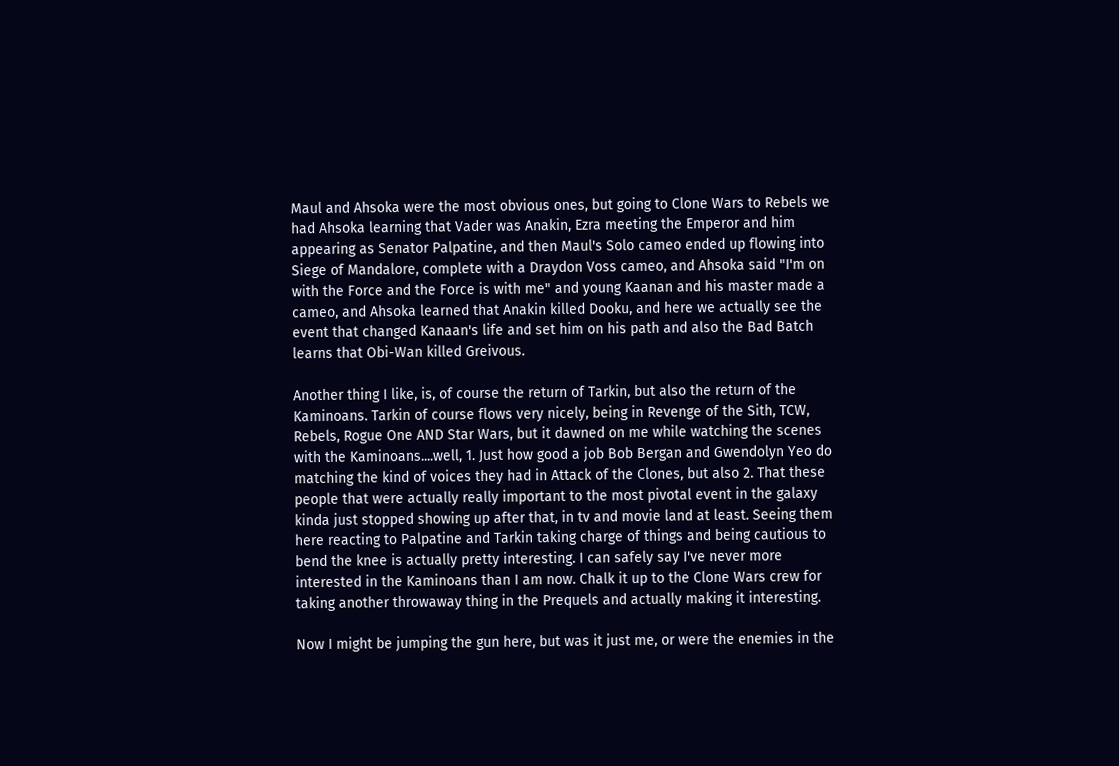Maul and Ahsoka were the most obvious ones, but going to Clone Wars to Rebels we had Ahsoka learning that Vader was Anakin, Ezra meeting the Emperor and him appearing as Senator Palpatine, and then Maul's Solo cameo ended up flowing into Siege of Mandalore, complete with a Draydon Voss cameo, and Ahsoka said "I'm on with the Force and the Force is with me" and young Kaanan and his master made a cameo, and Ahsoka learned that Anakin killed Dooku, and here we actually see the event that changed Kanaan's life and set him on his path and also the Bad Batch learns that Obi-Wan killed Greivous.

Another thing I like, is, of course the return of Tarkin, but also the return of the Kaminoans. Tarkin of course flows very nicely, being in Revenge of the Sith, TCW, Rebels, Rogue One AND Star Wars, but it dawned on me while watching the scenes with the Kaminoans....well, 1. Just how good a job Bob Bergan and Gwendolyn Yeo do matching the kind of voices they had in Attack of the Clones, but also 2. That these people that were actually really important to the most pivotal event in the galaxy kinda just stopped showing up after that, in tv and movie land at least. Seeing them here reacting to Palpatine and Tarkin taking charge of things and being cautious to bend the knee is actually pretty interesting. I can safely say I've never more interested in the Kaminoans than I am now. Chalk it up to the Clone Wars crew for taking another throwaway thing in the Prequels and actually making it interesting.

Now I might be jumping the gun here, but was it just me, or were the enemies in the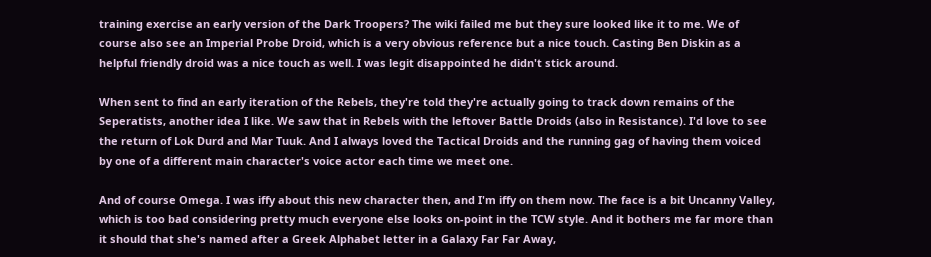training exercise an early version of the Dark Troopers? The wiki failed me but they sure looked like it to me. We of course also see an Imperial Probe Droid, which is a very obvious reference but a nice touch. Casting Ben Diskin as a helpful friendly droid was a nice touch as well. I was legit disappointed he didn't stick around.

When sent to find an early iteration of the Rebels, they're told they're actually going to track down remains of the Seperatists, another idea I like. We saw that in Rebels with the leftover Battle Droids (also in Resistance). I'd love to see the return of Lok Durd and Mar Tuuk. And I always loved the Tactical Droids and the running gag of having them voiced by one of a different main character's voice actor each time we meet one.

And of course Omega. I was iffy about this new character then, and I'm iffy on them now. The face is a bit Uncanny Valley, which is too bad considering pretty much everyone else looks on-point in the TCW style. And it bothers me far more than it should that she's named after a Greek Alphabet letter in a Galaxy Far Far Away,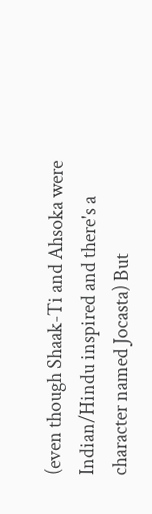(even though Shaak-Ti and Ahsoka were Indian/Hindu inspired and there's a character named Jocasta) But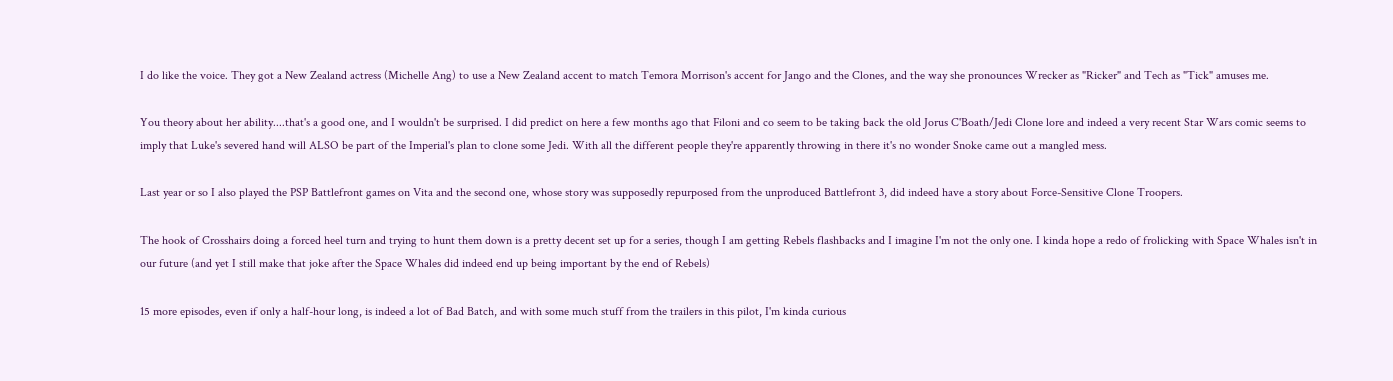I do like the voice. They got a New Zealand actress (Michelle Ang) to use a New Zealand accent to match Temora Morrison's accent for Jango and the Clones, and the way she pronounces Wrecker as "Ricker" and Tech as "Tick" amuses me.

You theory about her ability....that's a good one, and I wouldn't be surprised. I did predict on here a few months ago that Filoni and co seem to be taking back the old Jorus C'Boath/Jedi Clone lore and indeed a very recent Star Wars comic seems to imply that Luke's severed hand will ALSO be part of the Imperial's plan to clone some Jedi. With all the different people they're apparently throwing in there it's no wonder Snoke came out a mangled mess.

Last year or so I also played the PSP Battlefront games on Vita and the second one, whose story was supposedly repurposed from the unproduced Battlefront 3, did indeed have a story about Force-Sensitive Clone Troopers.

The hook of Crosshairs doing a forced heel turn and trying to hunt them down is a pretty decent set up for a series, though I am getting Rebels flashbacks and I imagine I'm not the only one. I kinda hope a redo of frolicking with Space Whales isn't in our future (and yet I still make that joke after the Space Whales did indeed end up being important by the end of Rebels)

15 more episodes, even if only a half-hour long, is indeed a lot of Bad Batch, and with some much stuff from the trailers in this pilot, I'm kinda curious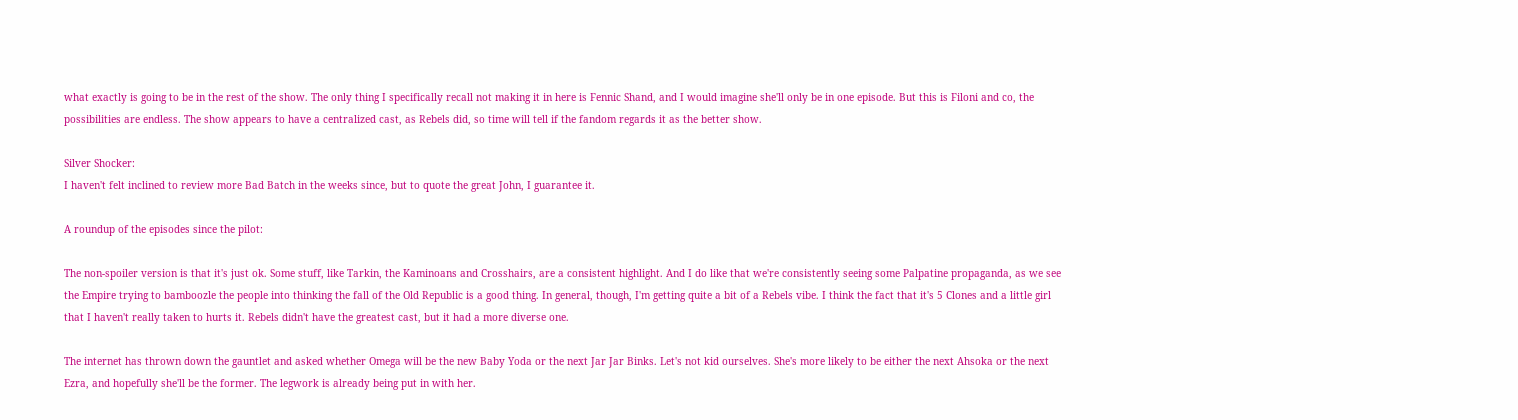what exactly is going to be in the rest of the show. The only thing I specifically recall not making it in here is Fennic Shand, and I would imagine she'll only be in one episode. But this is Filoni and co, the possibilities are endless. The show appears to have a centralized cast, as Rebels did, so time will tell if the fandom regards it as the better show.

Silver Shocker:
I haven't felt inclined to review more Bad Batch in the weeks since, but to quote the great John, I guarantee it.

A roundup of the episodes since the pilot:

The non-spoiler version is that it's just ok. Some stuff, like Tarkin, the Kaminoans and Crosshairs, are a consistent highlight. And I do like that we're consistently seeing some Palpatine propaganda, as we see the Empire trying to bamboozle the people into thinking the fall of the Old Republic is a good thing. In general, though, I'm getting quite a bit of a Rebels vibe. I think the fact that it's 5 Clones and a little girl that I haven't really taken to hurts it. Rebels didn't have the greatest cast, but it had a more diverse one.

The internet has thrown down the gauntlet and asked whether Omega will be the new Baby Yoda or the next Jar Jar Binks. Let's not kid ourselves. She's more likely to be either the next Ahsoka or the next Ezra, and hopefully she'll be the former. The legwork is already being put in with her.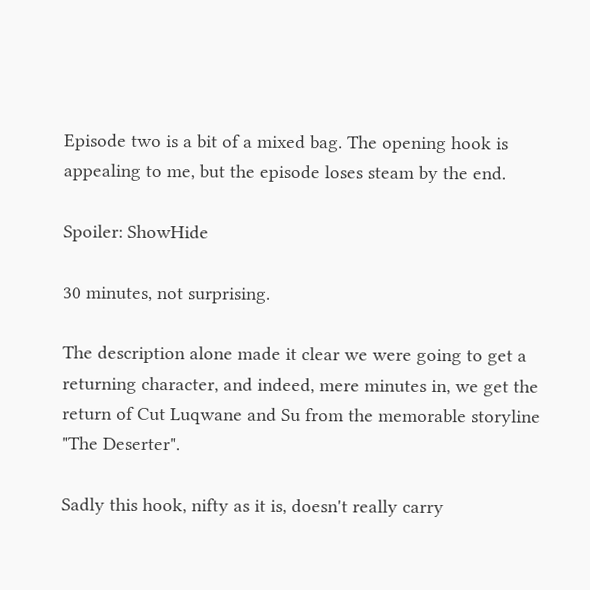Episode two is a bit of a mixed bag. The opening hook is appealing to me, but the episode loses steam by the end.

Spoiler: ShowHide

30 minutes, not surprising.

The description alone made it clear we were going to get a returning character, and indeed, mere minutes in, we get the return of Cut Luqwane and Su from the memorable storyline "The Deserter".

Sadly this hook, nifty as it is, doesn't really carry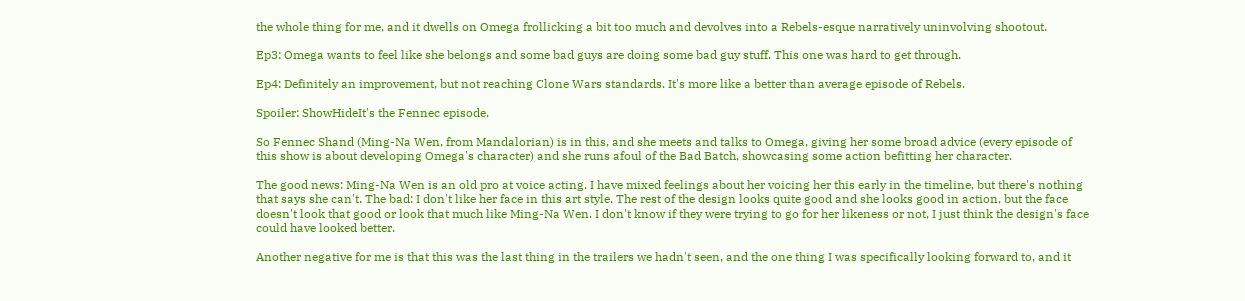the whole thing for me, and it dwells on Omega frollicking a bit too much and devolves into a Rebels-esque narratively uninvolving shootout.

Ep3: Omega wants to feel like she belongs and some bad guys are doing some bad guy stuff. This one was hard to get through.

Ep4: Definitely an improvement, but not reaching Clone Wars standards. It's more like a better than average episode of Rebels.

Spoiler: ShowHideIt's the Fennec episode.

So Fennec Shand (Ming-Na Wen, from Mandalorian) is in this, and she meets and talks to Omega, giving her some broad advice (every episode of this show is about developing Omega's character) and she runs afoul of the Bad Batch, showcasing some action befitting her character.

The good news: Ming-Na Wen is an old pro at voice acting. I have mixed feelings about her voicing her this early in the timeline, but there's nothing that says she can't. The bad: I don't like her face in this art style. The rest of the design looks quite good and she looks good in action, but the face doesn't look that good or look that much like Ming-Na Wen. I don't know if they were trying to go for her likeness or not, I just think the design's face could have looked better.

Another negative for me is that this was the last thing in the trailers we hadn't seen, and the one thing I was specifically looking forward to, and it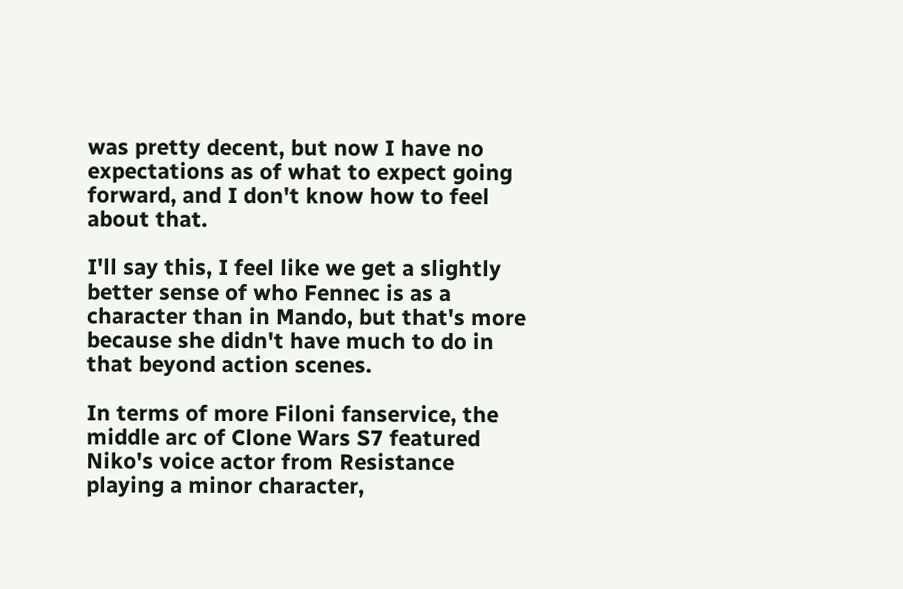was pretty decent, but now I have no expectations as of what to expect going forward, and I don't know how to feel about that.

I'll say this, I feel like we get a slightly better sense of who Fennec is as a character than in Mando, but that's more because she didn't have much to do in that beyond action scenes.

In terms of more Filoni fanservice, the middle arc of Clone Wars S7 featured Niko's voice actor from Resistance playing a minor character,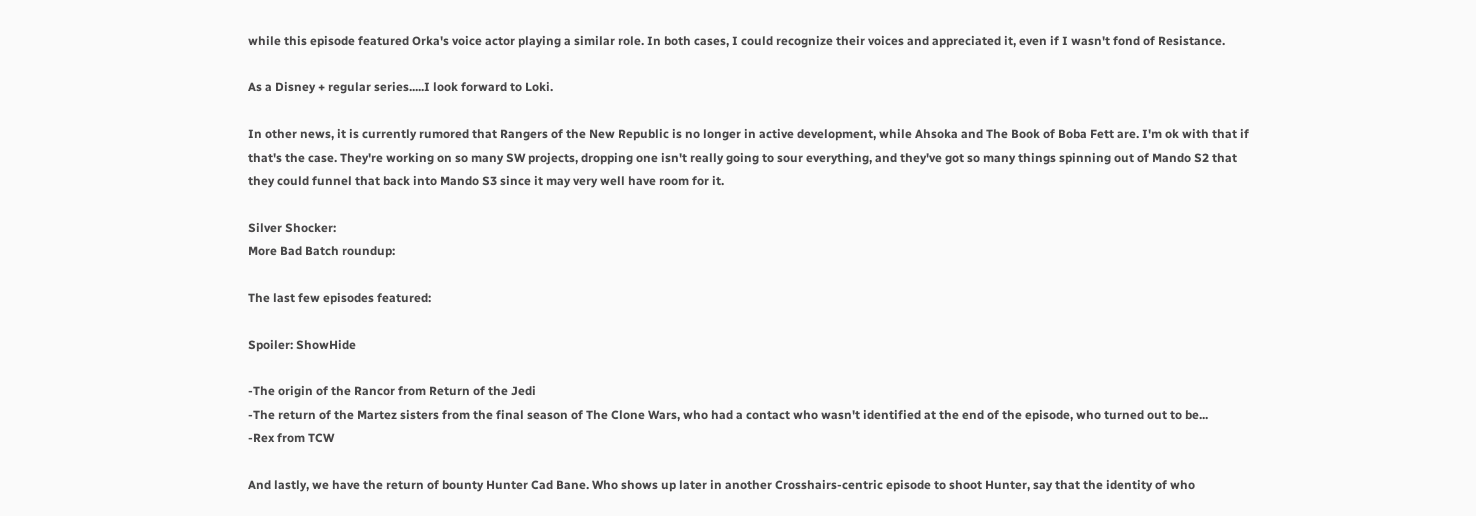while this episode featured Orka's voice actor playing a similar role. In both cases, I could recognize their voices and appreciated it, even if I wasn't fond of Resistance.

As a Disney + regular series.....I look forward to Loki.

In other news, it is currently rumored that Rangers of the New Republic is no longer in active development, while Ahsoka and The Book of Boba Fett are. I'm ok with that if that's the case. They're working on so many SW projects, dropping one isn't really going to sour everything, and they've got so many things spinning out of Mando S2 that they could funnel that back into Mando S3 since it may very well have room for it.

Silver Shocker:
More Bad Batch roundup:

The last few episodes featured:

Spoiler: ShowHide

-The origin of the Rancor from Return of the Jedi
-The return of the Martez sisters from the final season of The Clone Wars, who had a contact who wasn't identified at the end of the episode, who turned out to be...
-Rex from TCW

And lastly, we have the return of bounty Hunter Cad Bane. Who shows up later in another Crosshairs-centric episode to shoot Hunter, say that the identity of who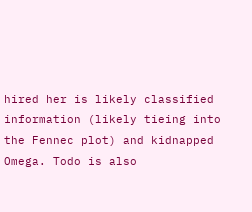hired her is likely classified information (likely tieing into the Fennec plot) and kidnapped Omega. Todo is also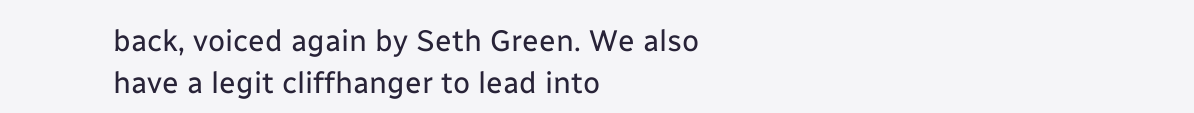back, voiced again by Seth Green. We also have a legit cliffhanger to lead into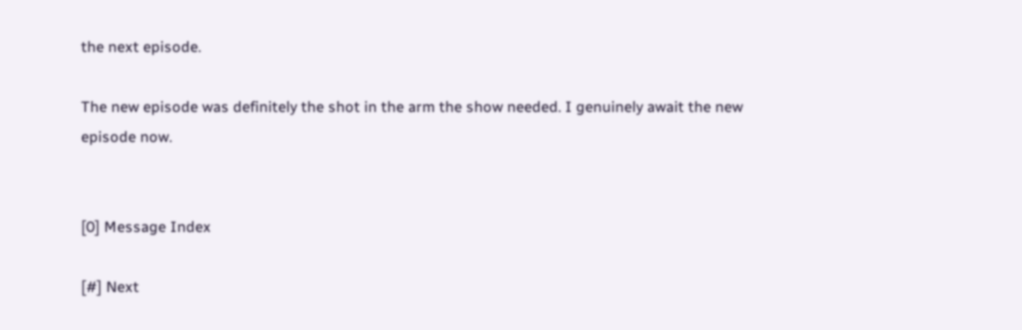the next episode.

The new episode was definitely the shot in the arm the show needed. I genuinely await the new episode now.


[0] Message Index

[#] Next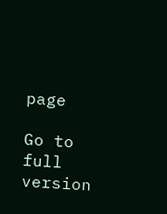page

Go to full version